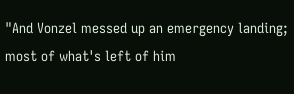"And Vonzel messed up an emergency landing; most of what's left of him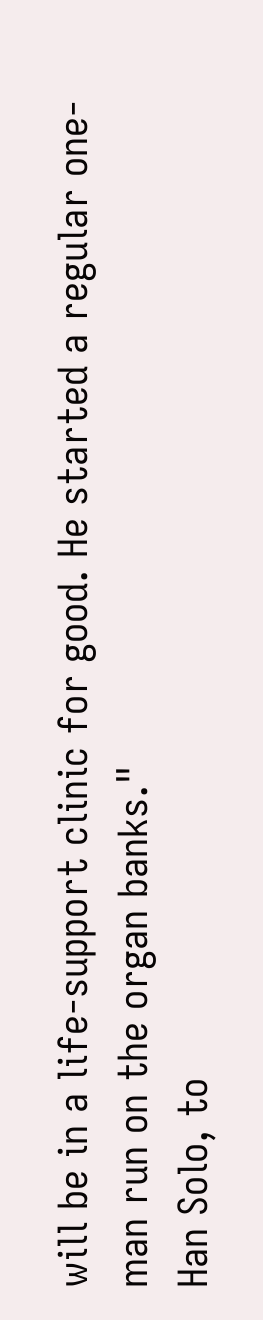will be in a life-support clinic for good. He started a regular one-man run on the organ banks."
Han Solo, to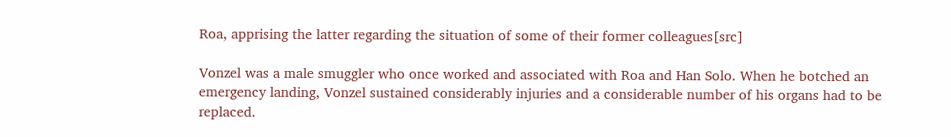Roa, apprising the latter regarding the situation of some of their former colleagues[src]

Vonzel was a male smuggler who once worked and associated with Roa and Han Solo. When he botched an emergency landing, Vonzel sustained considerably injuries and a considerable number of his organs had to be replaced.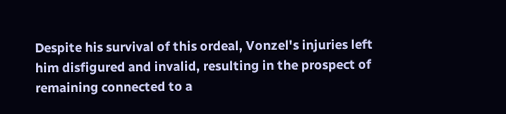Despite his survival of this ordeal, Vonzel's injuries left him disfigured and invalid, resulting in the prospect of remaining connected to a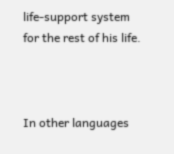life-support system for the rest of his life.



In other languages